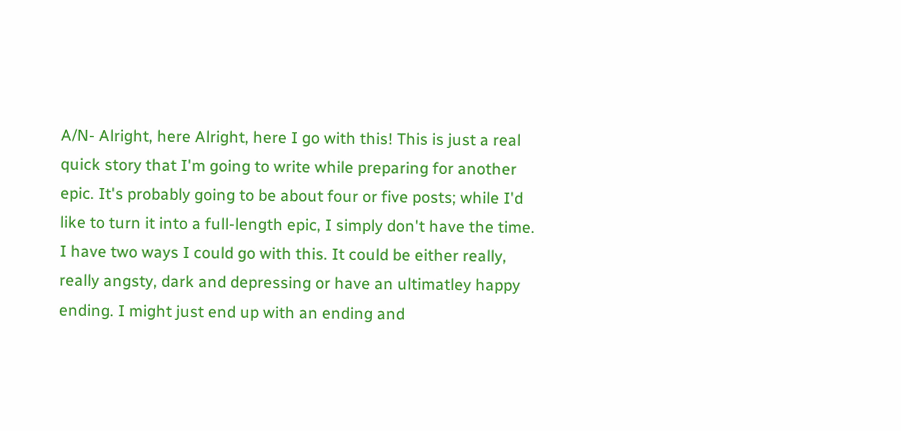A/N- Alright, here Alright, here I go with this! This is just a real quick story that I'm going to write while preparing for another epic. It's probably going to be about four or five posts; while I'd like to turn it into a full-length epic, I simply don't have the time. I have two ways I could go with this. It could be either really, really angsty, dark and depressing or have an ultimatley happy ending. I might just end up with an ending and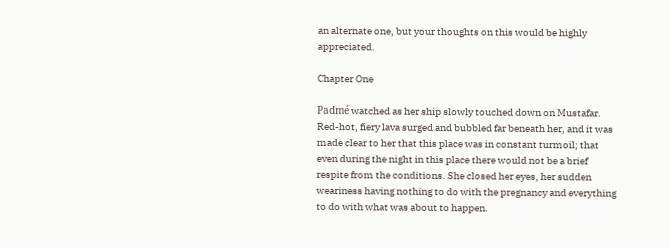an alternate one, but your thoughts on this would be highly appreciated.

Chapter One

Padmé watched as her ship slowly touched down on Mustafar. Red-hot, fiery lava surged and bubbled far beneath her, and it was made clear to her that this place was in constant turmoil; that even during the night in this place there would not be a brief respite from the conditions. She closed her eyes, her sudden weariness having nothing to do with the pregnancy and everything to do with what was about to happen.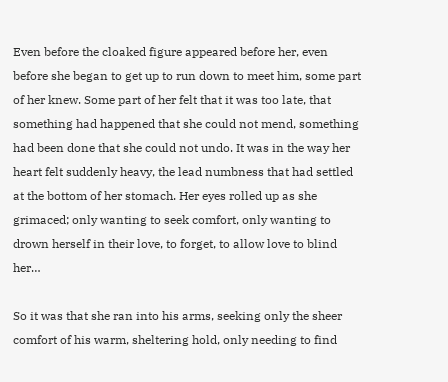Even before the cloaked figure appeared before her, even before she began to get up to run down to meet him, some part of her knew. Some part of her felt that it was too late, that something had happened that she could not mend, something had been done that she could not undo. It was in the way her heart felt suddenly heavy, the lead numbness that had settled at the bottom of her stomach. Her eyes rolled up as she grimaced; only wanting to seek comfort, only wanting to drown herself in their love, to forget, to allow love to blind her…

So it was that she ran into his arms, seeking only the sheer comfort of his warm, sheltering hold, only needing to find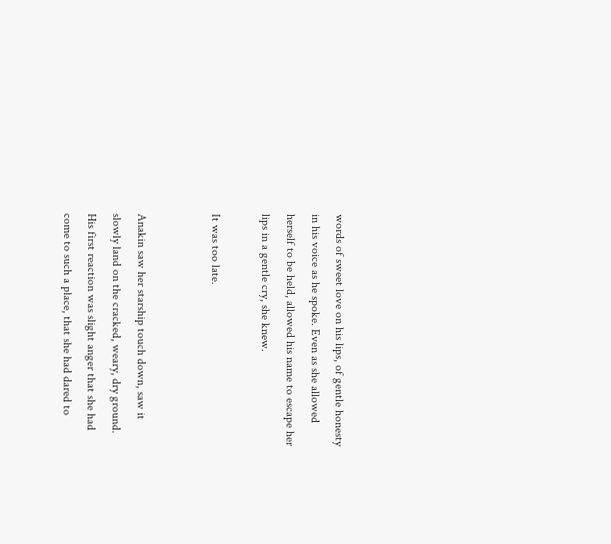words of sweet love on his lips, of gentle honesty in his voice as he spoke. Even as she allowed herself to be held, allowed his name to escape her lips in a gentle cry, she knew.

It was too late.


Anakin saw her starship touch down, saw it slowly land on the cracked, weary, dry ground. His first reaction was slight anger that she had come to such a place, that she had dared to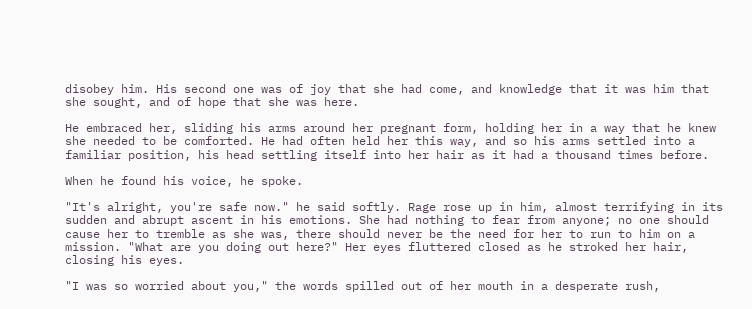disobey him. His second one was of joy that she had come, and knowledge that it was him that she sought, and of hope that she was here.

He embraced her, sliding his arms around her pregnant form, holding her in a way that he knew she needed to be comforted. He had often held her this way, and so his arms settled into a familiar position, his head settling itself into her hair as it had a thousand times before.

When he found his voice, he spoke.

"It's alright, you're safe now." he said softly. Rage rose up in him, almost terrifying in its sudden and abrupt ascent in his emotions. She had nothing to fear from anyone; no one should cause her to tremble as she was, there should never be the need for her to run to him on a mission. "What are you doing out here?" Her eyes fluttered closed as he stroked her hair, closing his eyes.

"I was so worried about you," the words spilled out of her mouth in a desperate rush,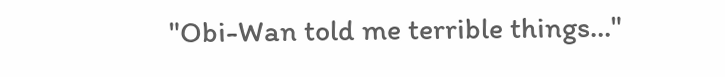"Obi-Wan told me terrible things…"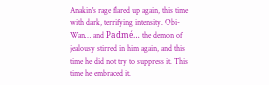Anakin's rage flared up again, this time with dark, terrifying intensity. Obi-Wan… and Padmé… the demon of jealousy stirred in him again, and this time he did not try to suppress it. This time he embraced it.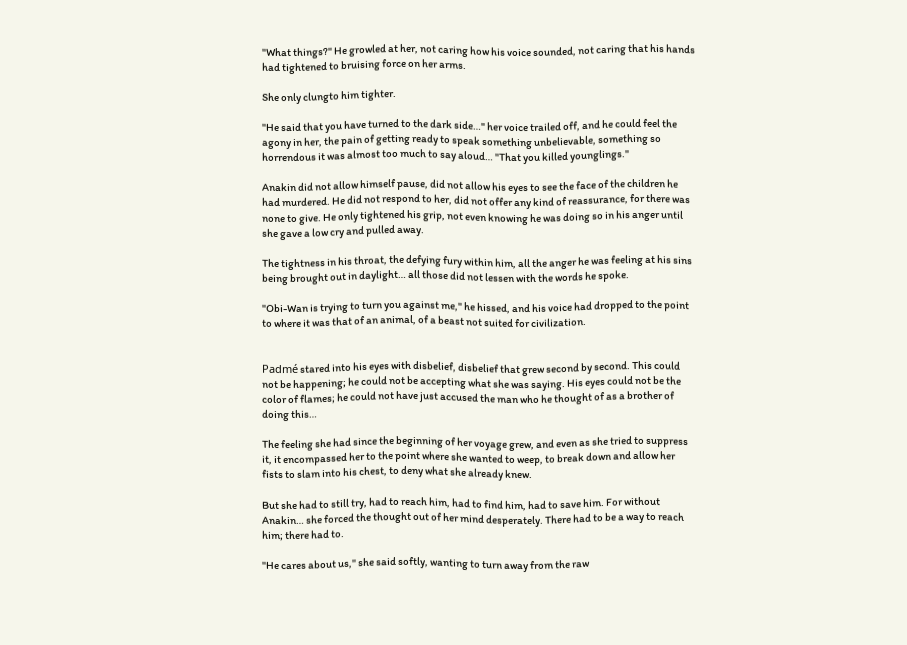"What things?" He growled at her, not caring how his voice sounded, not caring that his hands had tightened to bruising force on her arms.

She only clungto him tighter.

"He said that you have turned to the dark side…" her voice trailed off, and he could feel the agony in her, the pain of getting ready to speak something unbelievable, something so horrendous it was almost too much to say aloud… "That you killed younglings."

Anakin did not allow himself pause, did not allow his eyes to see the face of the children he had murdered. He did not respond to her, did not offer any kind of reassurance, for there was none to give. He only tightened his grip, not even knowing he was doing so in his anger until she gave a low cry and pulled away.

The tightness in his throat, the defying fury within him, all the anger he was feeling at his sins being brought out in daylight… all those did not lessen with the words he spoke.

"Obi-Wan is trying to turn you against me," he hissed, and his voice had dropped to the point to where it was that of an animal, of a beast not suited for civilization.


Padmé stared into his eyes with disbelief, disbelief that grew second by second. This could not be happening; he could not be accepting what she was saying. His eyes could not be the color of flames; he could not have just accused the man who he thought of as a brother of doing this…

The feeling she had since the beginning of her voyage grew, and even as she tried to suppress it, it encompassed her to the point where she wanted to weep, to break down and allow her fists to slam into his chest, to deny what she already knew.

But she had to still try, had to reach him, had to find him, had to save him. For without Anakin… she forced the thought out of her mind desperately. There had to be a way to reach him; there had to.

"He cares about us," she said softly, wanting to turn away from the raw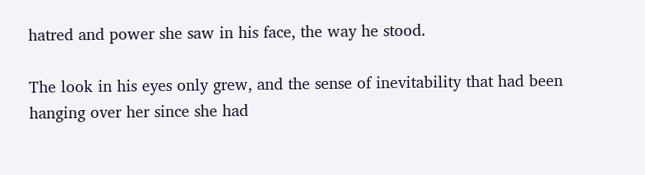hatred and power she saw in his face, the way he stood.

The look in his eyes only grew, and the sense of inevitability that had been hanging over her since she had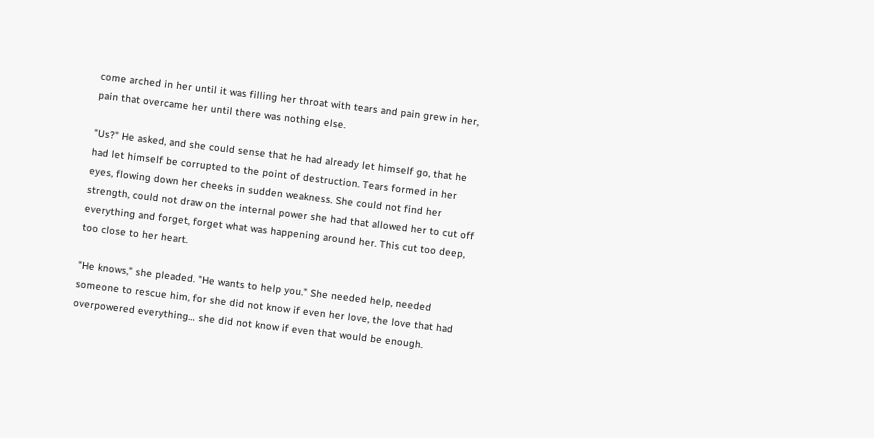come arched in her until it was filling her throat with tears and pain grew in her, pain that overcame her until there was nothing else.

"Us?" He asked, and she could sense that he had already let himself go, that he had let himself be corrupted to the point of destruction. Tears formed in her eyes, flowing down her cheeks in sudden weakness. She could not find her strength, could not draw on the internal power she had that allowed her to cut off everything and forget, forget what was happening around her. This cut too deep, too close to her heart.

"He knows," she pleaded. "He wants to help you." She needed help, needed someone to rescue him, for she did not know if even her love, the love that had overpowered everything… she did not know if even that would be enough.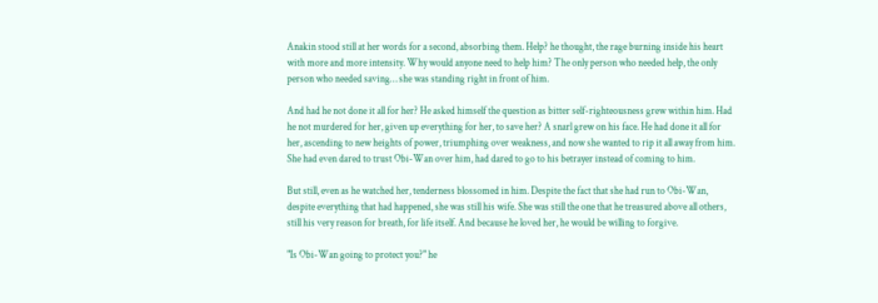Anakin stood still at her words for a second, absorbing them. Help? he thought, the rage burning inside his heart with more and more intensity. Why would anyone need to help him? The only person who needed help, the only person who needed saving… she was standing right in front of him.

And had he not done it all for her? He asked himself the question as bitter self-righteousness grew within him. Had he not murdered for her, given up everything for her, to save her? A snarl grew on his face. He had done it all for her, ascending to new heights of power, triumphing over weakness, and now she wanted to rip it all away from him. She had even dared to trust Obi-Wan over him, had dared to go to his betrayer instead of coming to him.

But still, even as he watched her, tenderness blossomed in him. Despite the fact that she had run to Obi-Wan, despite everything that had happened, she was still his wife. She was still the one that he treasured above all others, still his very reason for breath, for life itself. And because he loved her, he would be willing to forgive.

"Is Obi-Wan going to protect you?" he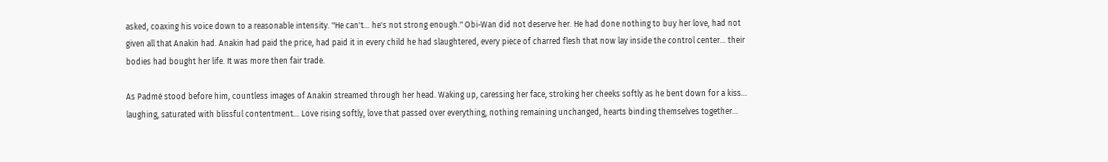asked, coaxing his voice down to a reasonable intensity. "He can't… he's not strong enough." Obi-Wan did not deserve her. He had done nothing to buy her love, had not given all that Anakin had. Anakin had paid the price, had paid it in every child he had slaughtered, every piece of charred flesh that now lay inside the control center… their bodies had bought her life. It was more then fair trade.

As Padmé stood before him, countless images of Anakin streamed through her head. Waking up, caressing her face, stroking her cheeks softly as he bent down for a kiss… laughing, saturated with blissful contentment… Love rising softly, love that passed over everything, nothing remaining unchanged, hearts binding themselves together…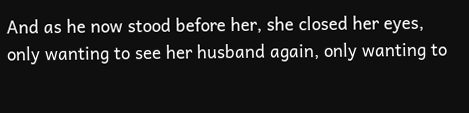And as he now stood before her, she closed her eyes, only wanting to see her husband again, only wanting to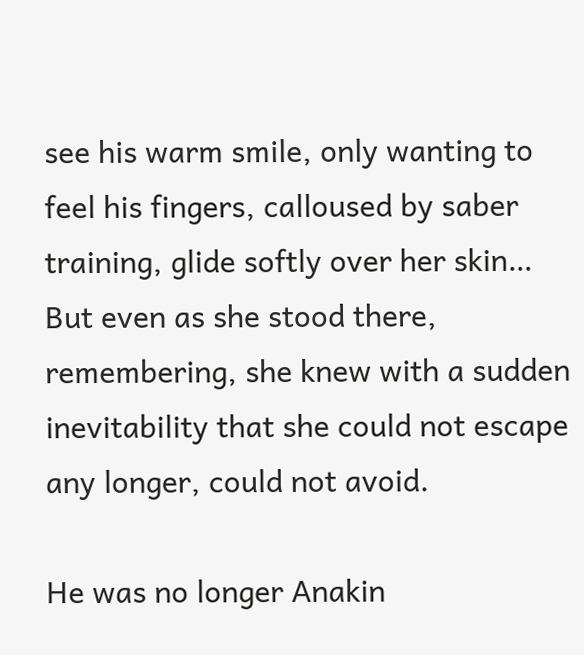see his warm smile, only wanting to feel his fingers, calloused by saber training, glide softly over her skin… But even as she stood there, remembering, she knew with a sudden inevitability that she could not escape any longer, could not avoid.

He was no longer Anakin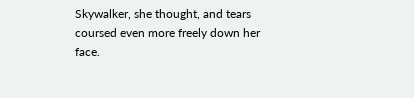Skywalker, she thought, and tears coursed even more freely down her face.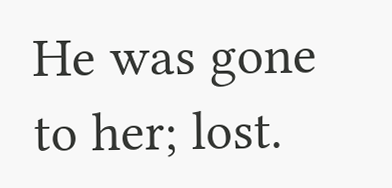He was gone to her; lost.